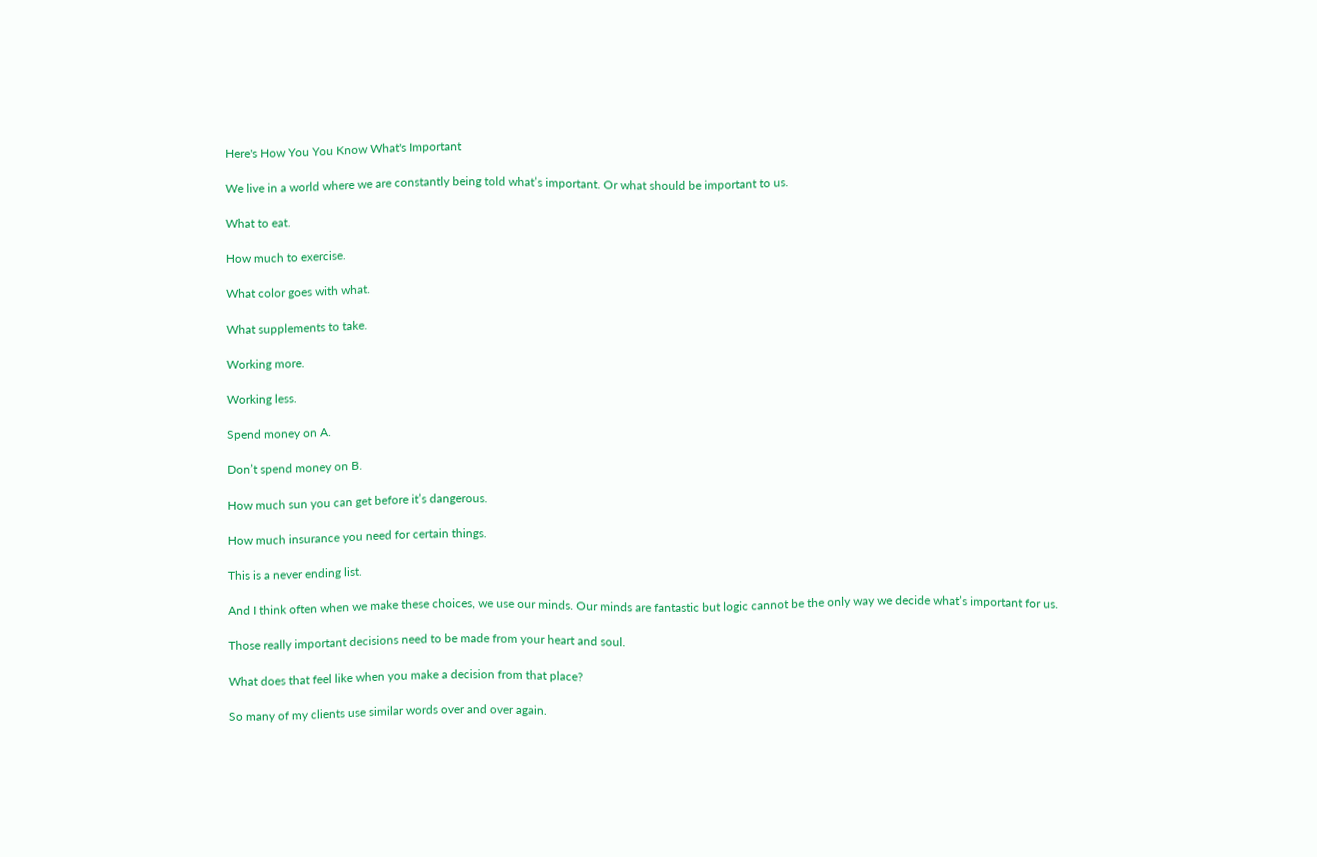Here's How You You Know What's Important

We live in a world where we are constantly being told what’s important. Or what should be important to us.

What to eat.

How much to exercise.

What color goes with what.

What supplements to take.

Working more.

Working less.

Spend money on A.

Don’t spend money on B.

How much sun you can get before it’s dangerous.

How much insurance you need for certain things.

This is a never ending list.

And I think often when we make these choices, we use our minds. Our minds are fantastic but logic cannot be the only way we decide what’s important for us.

Those really important decisions need to be made from your heart and soul.

What does that feel like when you make a decision from that place?

So many of my clients use similar words over and over again.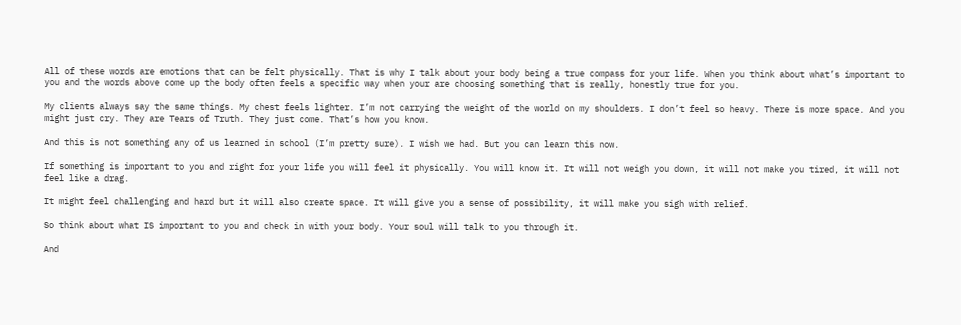All of these words are emotions that can be felt physically. That is why I talk about your body being a true compass for your life. When you think about what’s important to you and the words above come up the body often feels a specific way when your are choosing something that is really, honestly true for you.

My clients always say the same things. My chest feels lighter. I’m not carrying the weight of the world on my shoulders. I don’t feel so heavy. There is more space. And you might just cry. They are Tears of Truth. They just come. That’s how you know.

And this is not something any of us learned in school (I’m pretty sure). I wish we had. But you can learn this now.

If something is important to you and right for your life you will feel it physically. You will know it. It will not weigh you down, it will not make you tired, it will not feel like a drag.

It might feel challenging and hard but it will also create space. It will give you a sense of possibility, it will make you sigh with relief.

So think about what IS important to you and check in with your body. Your soul will talk to you through it.

And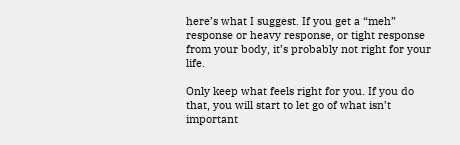here’s what I suggest. If you get a “meh” response or heavy response, or tight response from your body, it’s probably not right for your life.

Only keep what feels right for you. If you do that, you will start to let go of what isn’t important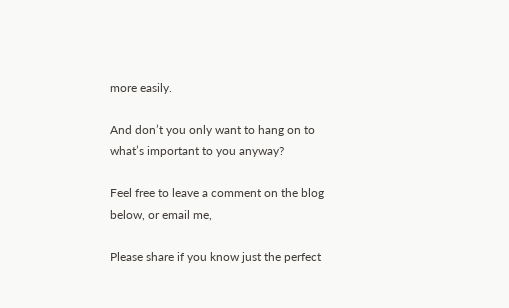more easily.

And don’t you only want to hang on to what’s important to you anyway?

Feel free to leave a comment on the blog below, or email me,

Please share if you know just the perfect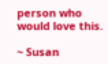person who would love this.

~ Susan